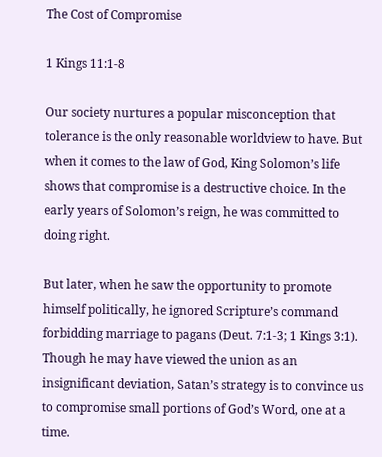The Cost of Compromise

1 Kings 11:1-8

Our society nurtures a popular misconception that tolerance is the only reasonable worldview to have. But when it comes to the law of God, King Solomon’s life shows that compromise is a destructive choice. In the early years of Solomon’s reign, he was committed to doing right.

But later, when he saw the opportunity to promote himself politically, he ignored Scripture’s command forbidding marriage to pagans (Deut. 7:1-3; 1 Kings 3:1). Though he may have viewed the union as an insignificant deviation, Satan’s strategy is to convince us to compromise small portions of God’s Word, one at a time.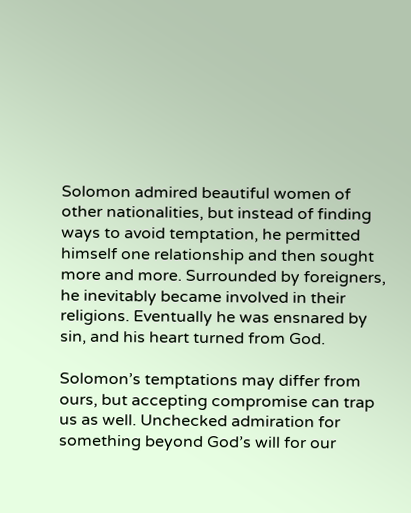Solomon admired beautiful women of other nationalities, but instead of finding ways to avoid temptation, he permitted himself one relationship and then sought more and more. Surrounded by foreigners, he inevitably became involved in their religions. Eventually he was ensnared by sin, and his heart turned from God.

Solomon’s temptations may differ from ours, but accepting compromise can trap us as well. Unchecked admiration for something beyond God’s will for our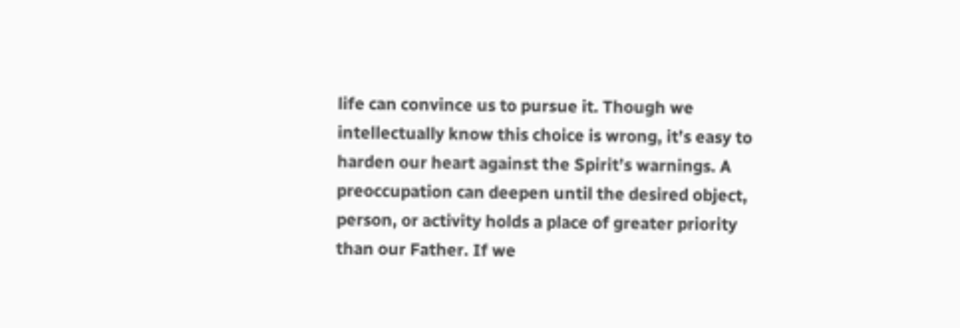life can convince us to pursue it. Though we intellectually know this choice is wrong, it’s easy to harden our heart against the Spirit’s warnings. A preoccupation can deepen until the desired object, person, or activity holds a place of greater priority than our Father. If we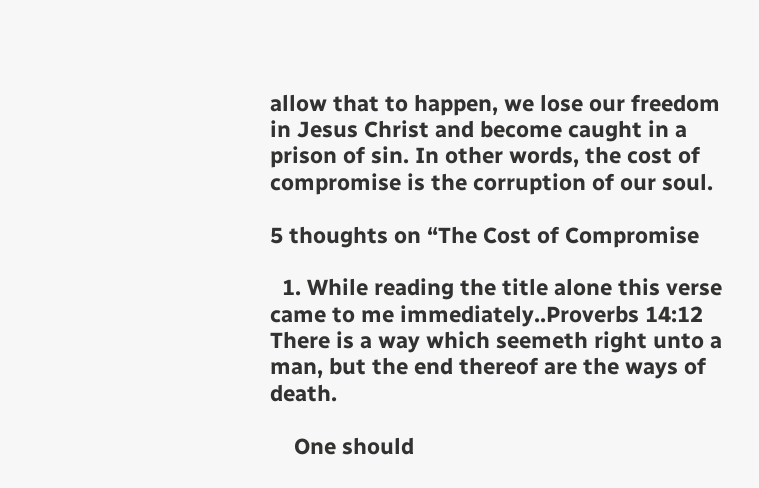allow that to happen, we lose our freedom in Jesus Christ and become caught in a prison of sin. In other words, the cost of compromise is the corruption of our soul.

5 thoughts on “The Cost of Compromise

  1. While reading the title alone this verse came to me immediately..Proverbs 14:12 There is a way which seemeth right unto a man, but the end thereof are the ways of death.

    One should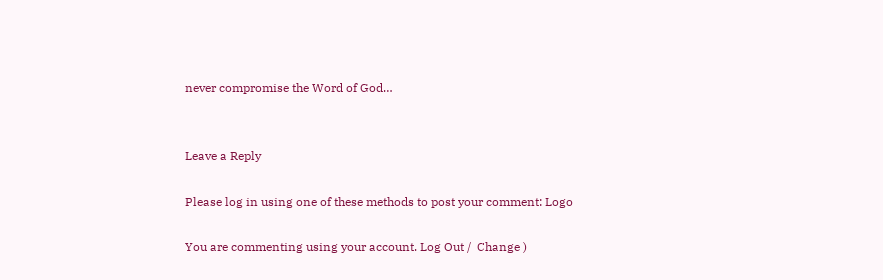never compromise the Word of God…


Leave a Reply

Please log in using one of these methods to post your comment: Logo

You are commenting using your account. Log Out /  Change )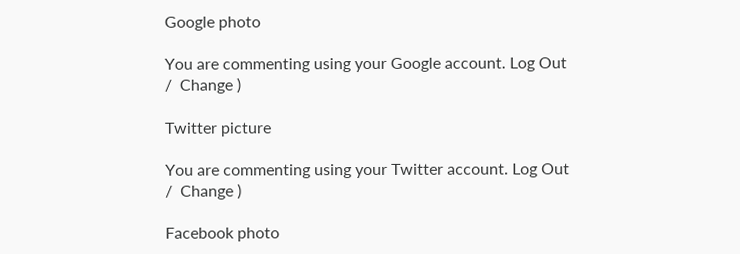Google photo

You are commenting using your Google account. Log Out /  Change )

Twitter picture

You are commenting using your Twitter account. Log Out /  Change )

Facebook photo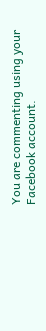You are commenting using your Facebook account.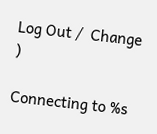Log Out /  Change )

Connecting to %s